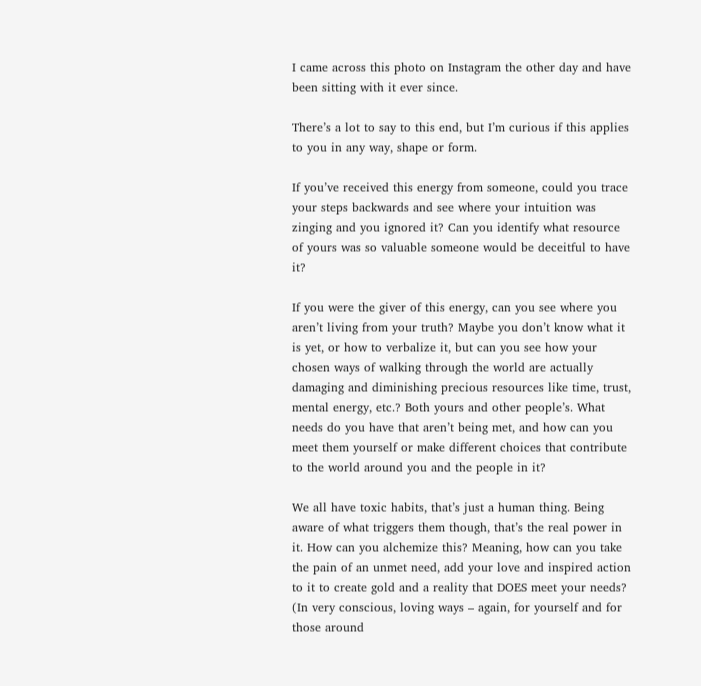I came across this photo on Instagram the other day and have been sitting with it ever since.

There’s a lot to say to this end, but I’m curious if this applies to you in any way, shape or form.

If you’ve received this energy from someone, could you trace your steps backwards and see where your intuition was zinging and you ignored it? Can you identify what resource of yours was so valuable someone would be deceitful to have it?

If you were the giver of this energy, can you see where you aren’t living from your truth? Maybe you don’t know what it is yet, or how to verbalize it, but can you see how your chosen ways of walking through the world are actually damaging and diminishing precious resources like time, trust, mental energy, etc.? Both yours and other people’s. What needs do you have that aren’t being met, and how can you meet them yourself or make different choices that contribute to the world around you and the people in it?

We all have toxic habits, that’s just a human thing. Being aware of what triggers them though, that’s the real power in it. How can you alchemize this? Meaning, how can you take the pain of an unmet need, add your love and inspired action to it to create gold and a reality that DOES meet your needs? (In very conscious, loving ways – again, for yourself and for those around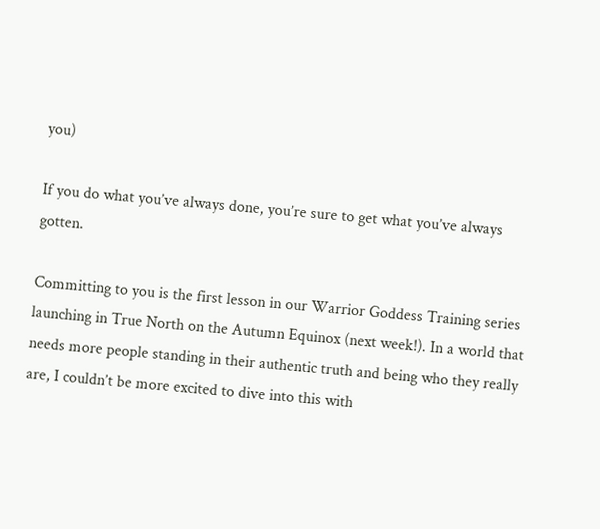you)

If you do what you’ve always done, you’re sure to get what you’ve always gotten.

Committing to you is the first lesson in our Warrior Goddess Training series launching in True North on the Autumn Equinox (next week!). In a world that needs more people standing in their authentic truth and being who they really are, I couldn’t be more excited to dive into this with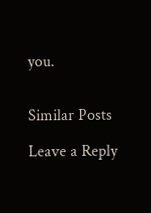you.


Similar Posts

Leave a Reply